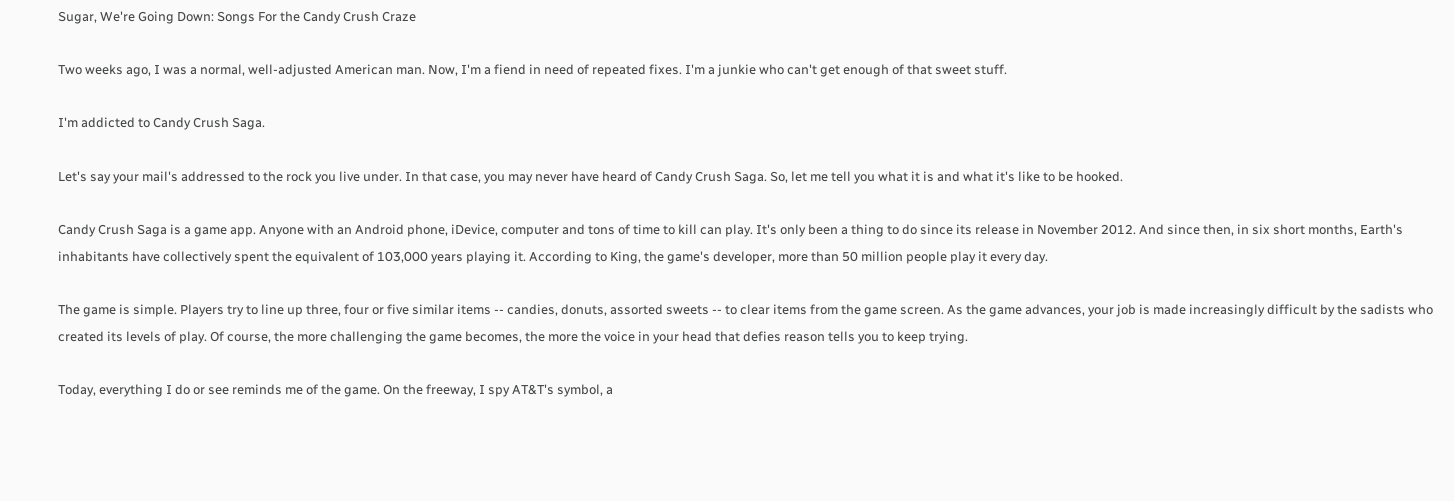Sugar, We're Going Down: Songs For the Candy Crush Craze

Two weeks ago, I was a normal, well-adjusted American man. Now, I'm a fiend in need of repeated fixes. I'm a junkie who can't get enough of that sweet stuff.

I'm addicted to Candy Crush Saga.

Let's say your mail's addressed to the rock you live under. In that case, you may never have heard of Candy Crush Saga. So, let me tell you what it is and what it's like to be hooked.

Candy Crush Saga is a game app. Anyone with an Android phone, iDevice, computer and tons of time to kill can play. It's only been a thing to do since its release in November 2012. And since then, in six short months, Earth's inhabitants have collectively spent the equivalent of 103,000 years playing it. According to King, the game's developer, more than 50 million people play it every day.

The game is simple. Players try to line up three, four or five similar items -- candies, donuts, assorted sweets -- to clear items from the game screen. As the game advances, your job is made increasingly difficult by the sadists who created its levels of play. Of course, the more challenging the game becomes, the more the voice in your head that defies reason tells you to keep trying.

Today, everything I do or see reminds me of the game. On the freeway, I spy AT&T's symbol, a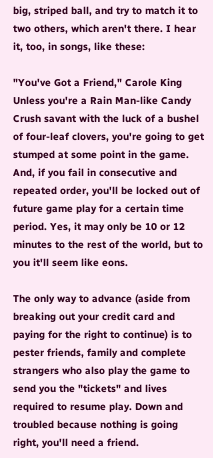big, striped ball, and try to match it to two others, which aren't there. I hear it, too, in songs, like these:

"You've Got a Friend," Carole King Unless you're a Rain Man-like Candy Crush savant with the luck of a bushel of four-leaf clovers, you're going to get stumped at some point in the game. And, if you fail in consecutive and repeated order, you'll be locked out of future game play for a certain time period. Yes, it may only be 10 or 12 minutes to the rest of the world, but to you it'll seem like eons.

The only way to advance (aside from breaking out your credit card and paying for the right to continue) is to pester friends, family and complete strangers who also play the game to send you the "tickets" and lives required to resume play. Down and troubled because nothing is going right, you'll need a friend.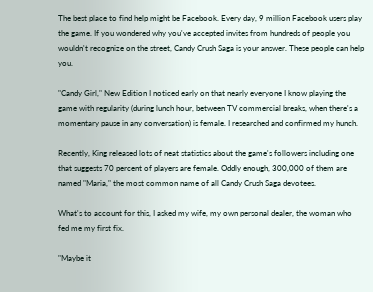The best place to find help might be Facebook. Every day, 9 million Facebook users play the game. If you wondered why you've accepted invites from hundreds of people you wouldn't recognize on the street, Candy Crush Saga is your answer. These people can help you.

"Candy Girl," New Edition I noticed early on that nearly everyone I know playing the game with regularity (during lunch hour, between TV commercial breaks, when there's a momentary pause in any conversation) is female. I researched and confirmed my hunch.

Recently, King released lots of neat statistics about the game's followers including one that suggests 70 percent of players are female. Oddly enough, 300,000 of them are named "Maria," the most common name of all Candy Crush Saga devotees.

What's to account for this, I asked my wife, my own personal dealer, the woman who fed me my first fix.

"Maybe it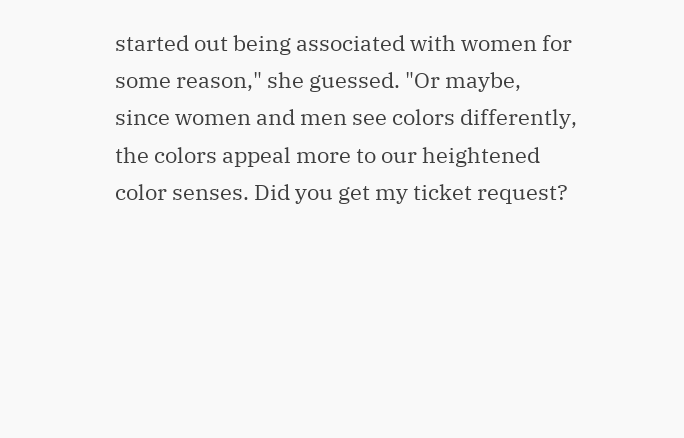started out being associated with women for some reason," she guessed. "Or maybe, since women and men see colors differently, the colors appeal more to our heightened color senses. Did you get my ticket request?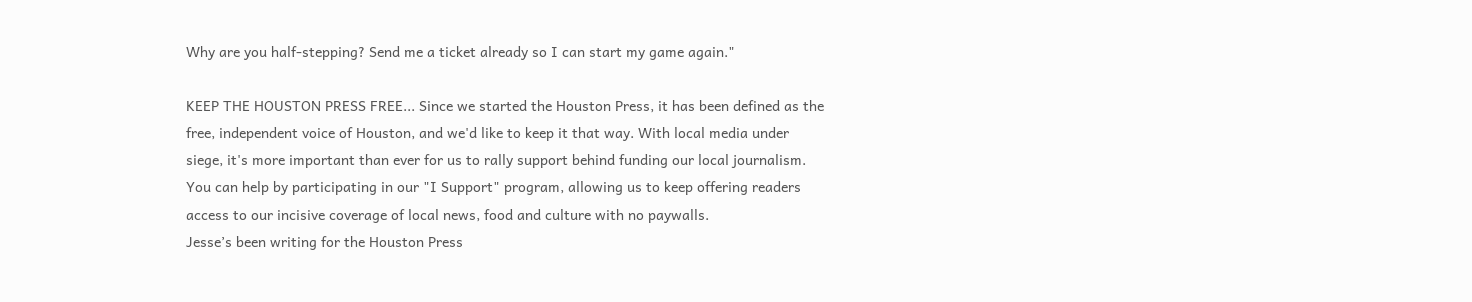Why are you half-stepping? Send me a ticket already so I can start my game again."

KEEP THE HOUSTON PRESS FREE... Since we started the Houston Press, it has been defined as the free, independent voice of Houston, and we'd like to keep it that way. With local media under siege, it's more important than ever for us to rally support behind funding our local journalism. You can help by participating in our "I Support" program, allowing us to keep offering readers access to our incisive coverage of local news, food and culture with no paywalls.
Jesse’s been writing for the Houston Press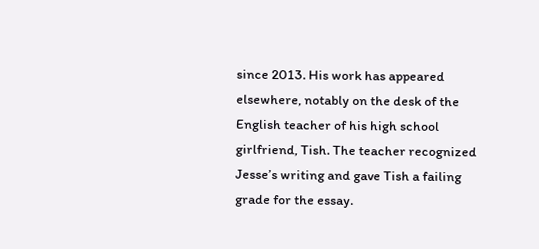since 2013. His work has appeared elsewhere, notably on the desk of the English teacher of his high school girlfriend, Tish. The teacher recognized Jesse’s writing and gave Tish a failing grade for the essay.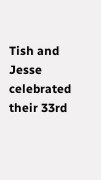Tish and Jesse celebrated their 33rd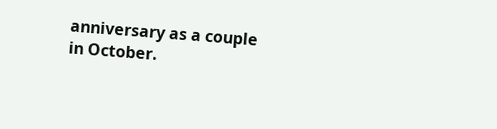anniversary as a couple in October.